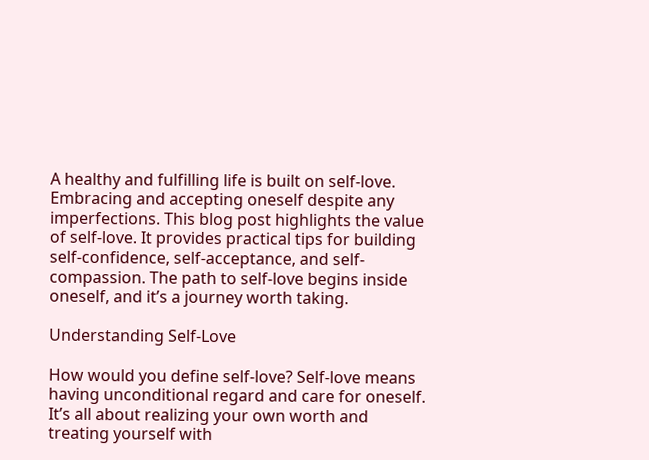A healthy and fulfilling life is built on self-love. Embracing and accepting oneself despite any imperfections. This blog post highlights the value of self-love. It provides practical tips for building self-confidence, self-acceptance, and self-compassion. The path to self-love begins inside oneself, and it’s a journey worth taking.

Understanding Self-Love

How would you define self-love? Self-love means having unconditional regard and care for oneself. It’s all about realizing your own worth and treating yourself with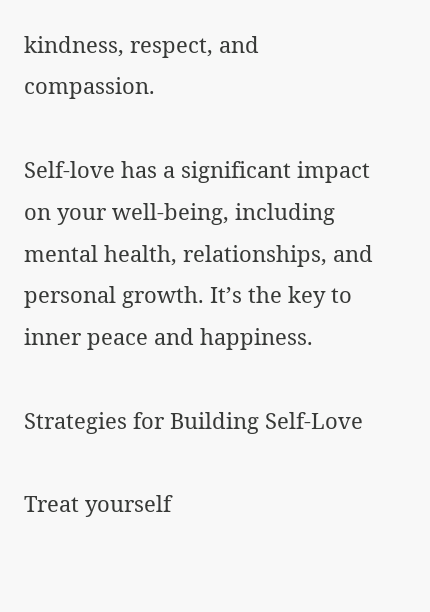kindness, respect, and compassion.

Self-love has a significant impact on your well-being, including mental health, relationships, and personal growth. It’s the key to inner peace and happiness.

Strategies for Building Self-Love

Treat yourself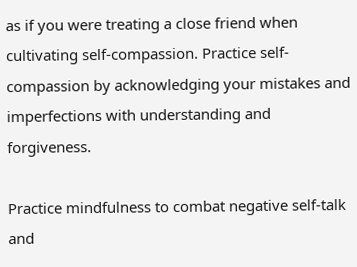as if you were treating a close friend when cultivating self-compassion. Practice self-compassion by acknowledging your mistakes and imperfections with understanding and forgiveness.

Practice mindfulness to combat negative self-talk and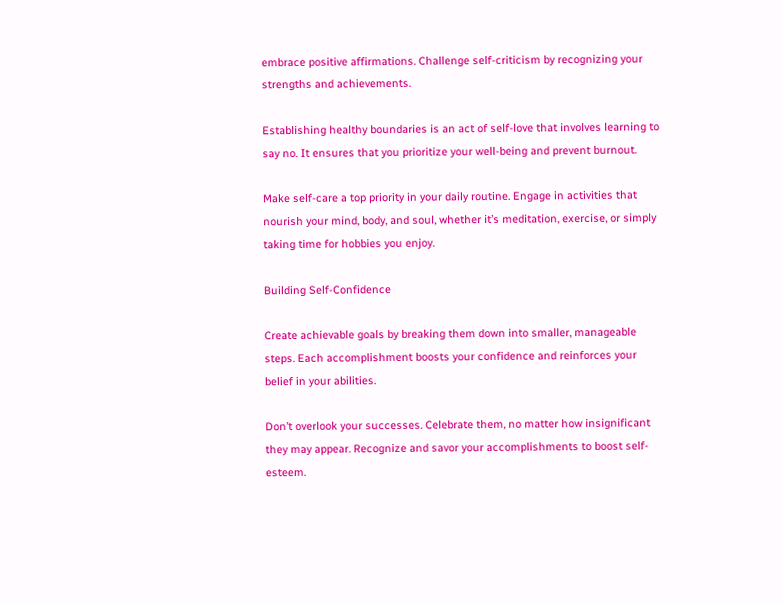embrace positive affirmations. Challenge self-criticism by recognizing your strengths and achievements.

Establishing healthy boundaries is an act of self-love that involves learning to say no. It ensures that you prioritize your well-being and prevent burnout.

Make self-care a top priority in your daily routine. Engage in activities that nourish your mind, body, and soul, whether it’s meditation, exercise, or simply taking time for hobbies you enjoy.

Building Self-Confidence

Create achievable goals by breaking them down into smaller, manageable steps. Each accomplishment boosts your confidence and reinforces your belief in your abilities.

Don’t overlook your successes. Celebrate them, no matter how insignificant they may appear. Recognize and savor your accomplishments to boost self-esteem.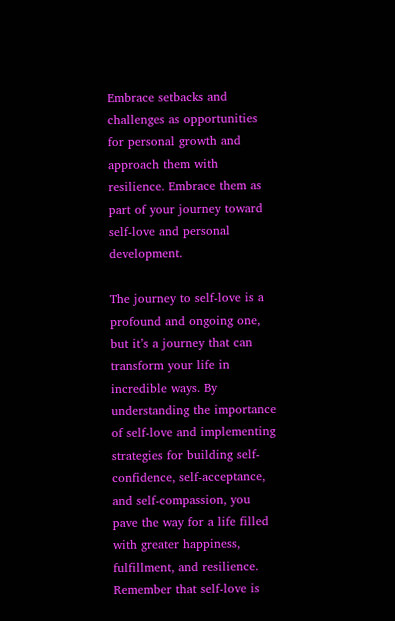Embrace setbacks and challenges as opportunities for personal growth and approach them with resilience. Embrace them as part of your journey toward self-love and personal development.

The journey to self-love is a profound and ongoing one, but it’s a journey that can transform your life in incredible ways. By understanding the importance of self-love and implementing strategies for building self-confidence, self-acceptance, and self-compassion, you pave the way for a life filled with greater happiness, fulfillment, and resilience. Remember that self-love is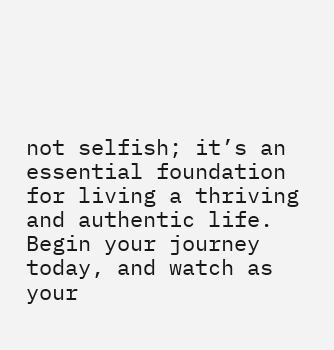not selfish; it’s an essential foundation for living a thriving and authentic life. Begin your journey today, and watch as your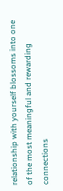relationship with yourself blossoms into one of the most meaningful and rewarding connections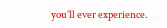you’ll ever experience.